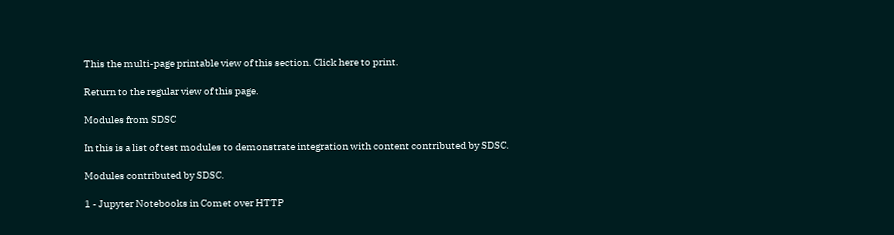This the multi-page printable view of this section. Click here to print.

Return to the regular view of this page.

Modules from SDSC

In this is a list of test modules to demonstrate integration with content contributed by SDSC.

Modules contributed by SDSC.

1 - Jupyter Notebooks in Comet over HTTP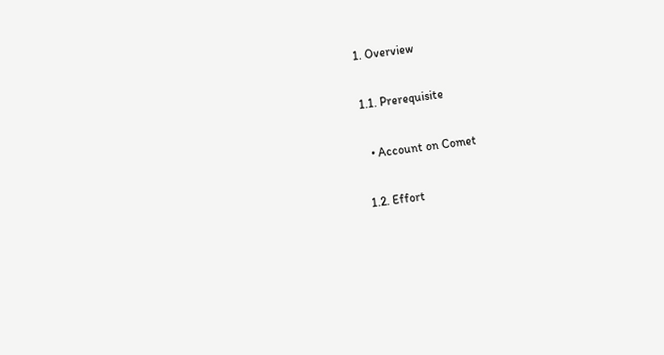1. Overview

1.1. Prerequisite

  • Account on Comet

1.2. Effort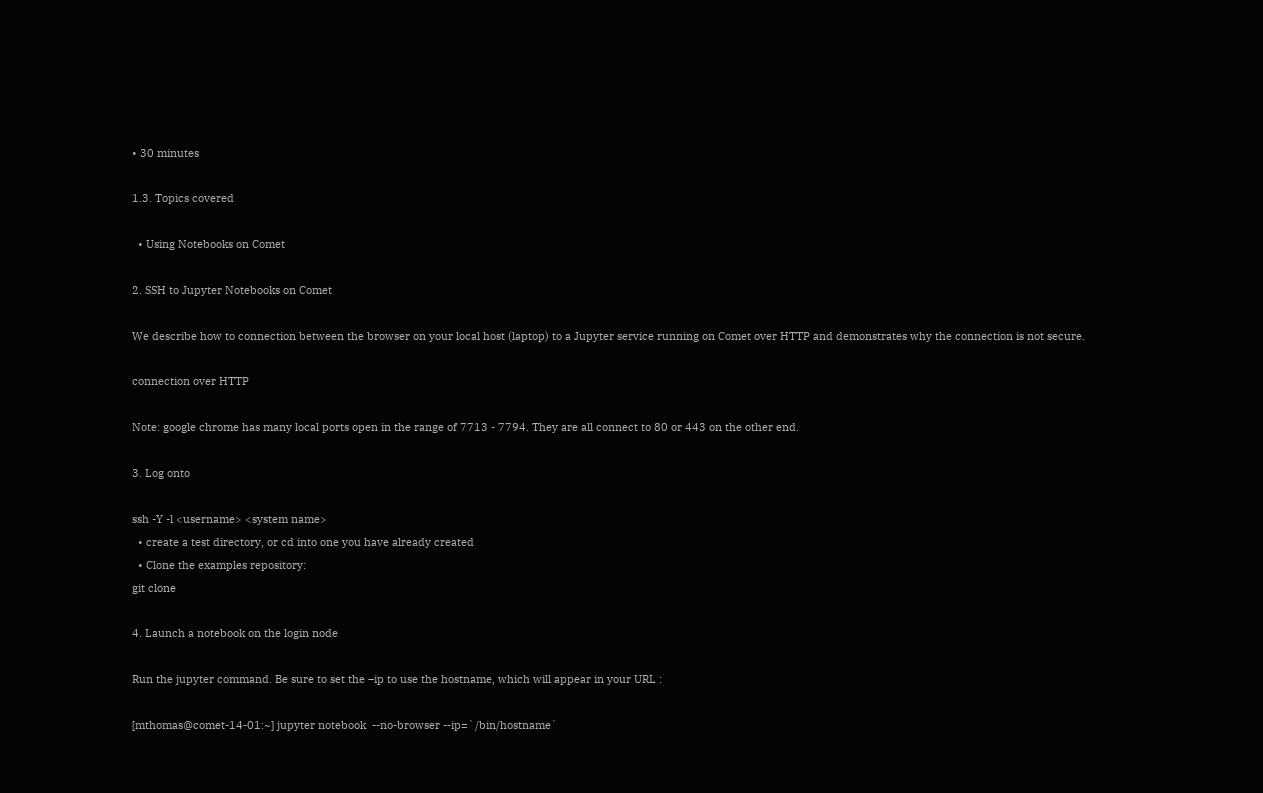• 30 minutes

1.3. Topics covered

  • Using Notebooks on Comet

2. SSH to Jupyter Notebooks on Comet

We describe how to connection between the browser on your local host (laptop) to a Jupyter service running on Comet over HTTP and demonstrates why the connection is not secure.

connection over HTTP

Note: google chrome has many local ports open in the range of 7713 - 7794. They are all connect to 80 or 443 on the other end.

3. Log onto

ssh -Y -l <username> <system name>
  • create a test directory, or cd into one you have already created
  • Clone the examples repository:
git clone

4. Launch a notebook on the login node

Run the jupyter command. Be sure to set the –ip to use the hostname, which will appear in your URL :

[mthomas@comet-14-01:~] jupyter notebook  --no-browser --ip=`/bin/hostname`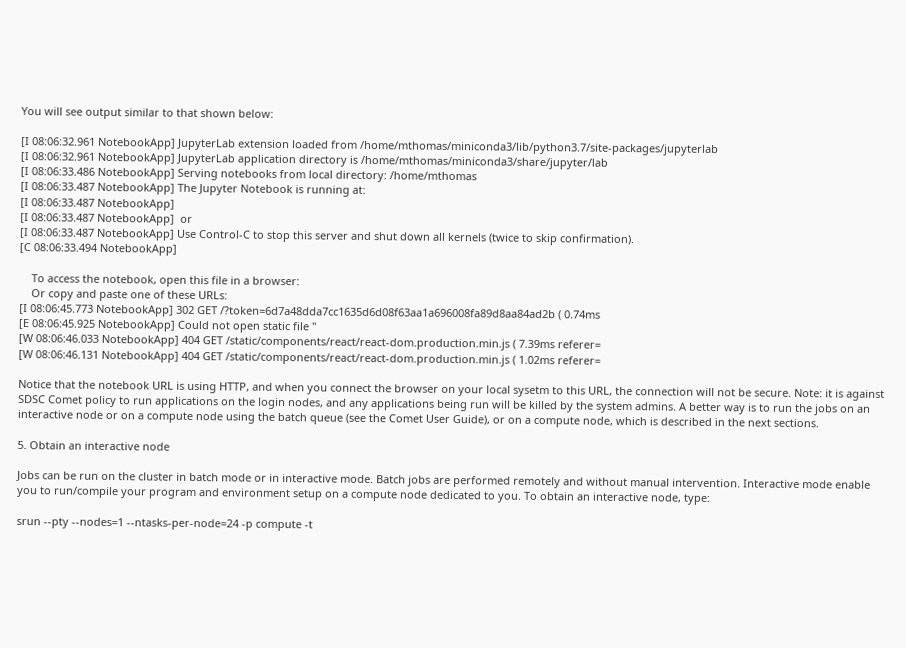You will see output similar to that shown below:

[I 08:06:32.961 NotebookApp] JupyterLab extension loaded from /home/mthomas/miniconda3/lib/python3.7/site-packages/jupyterlab
[I 08:06:32.961 NotebookApp] JupyterLab application directory is /home/mthomas/miniconda3/share/jupyter/lab
[I 08:06:33.486 NotebookApp] Serving notebooks from local directory: /home/mthomas
[I 08:06:33.487 NotebookApp] The Jupyter Notebook is running at:
[I 08:06:33.487 NotebookApp]
[I 08:06:33.487 NotebookApp]  or
[I 08:06:33.487 NotebookApp] Use Control-C to stop this server and shut down all kernels (twice to skip confirmation).
[C 08:06:33.494 NotebookApp]

    To access the notebook, open this file in a browser:
    Or copy and paste one of these URLs:
[I 08:06:45.773 NotebookApp] 302 GET /?token=6d7a48dda7cc1635d6d08f63aa1a696008fa89d8aa84ad2b ( 0.74ms
[E 08:06:45.925 NotebookApp] Could not open static file ''
[W 08:06:46.033 NotebookApp] 404 GET /static/components/react/react-dom.production.min.js ( 7.39ms referer=
[W 08:06:46.131 NotebookApp] 404 GET /static/components/react/react-dom.production.min.js ( 1.02ms referer=

Notice that the notebook URL is using HTTP, and when you connect the browser on your local sysetm to this URL, the connection will not be secure. Note: it is against SDSC Comet policy to run applications on the login nodes, and any applications being run will be killed by the system admins. A better way is to run the jobs on an interactive node or on a compute node using the batch queue (see the Comet User Guide), or on a compute node, which is described in the next sections.

5. Obtain an interactive node

Jobs can be run on the cluster in batch mode or in interactive mode. Batch jobs are performed remotely and without manual intervention. Interactive mode enable you to run/compile your program and environment setup on a compute node dedicated to you. To obtain an interactive node, type:

srun --pty --nodes=1 --ntasks-per-node=24 -p compute -t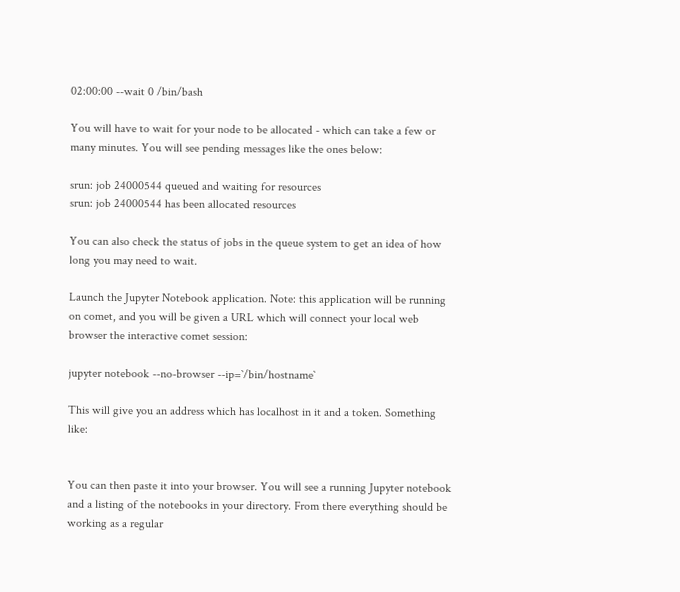02:00:00 --wait 0 /bin/bash

You will have to wait for your node to be allocated - which can take a few or many minutes. You will see pending messages like the ones below:

srun: job 24000544 queued and waiting for resources
srun: job 24000544 has been allocated resources

You can also check the status of jobs in the queue system to get an idea of how long you may need to wait.

Launch the Jupyter Notebook application. Note: this application will be running on comet, and you will be given a URL which will connect your local web browser the interactive comet session:

jupyter notebook --no-browser --ip=`/bin/hostname`

This will give you an address which has localhost in it and a token. Something like:


You can then paste it into your browser. You will see a running Jupyter notebook and a listing of the notebooks in your directory. From there everything should be working as a regular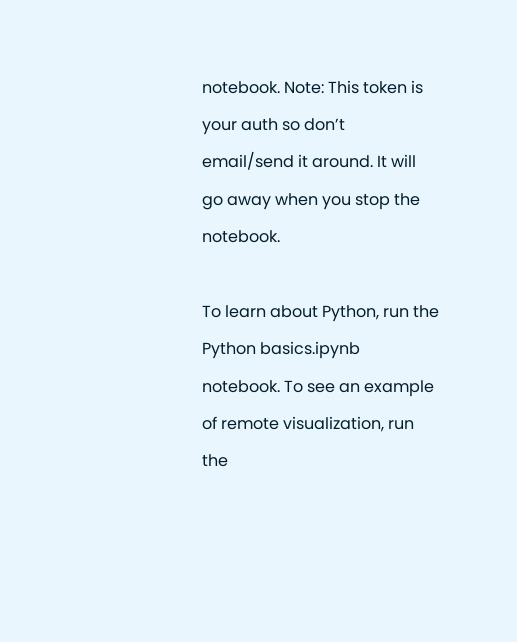notebook. Note: This token is your auth so don’t email/send it around. It will go away when you stop the notebook.

To learn about Python, run the Python basics.ipynb notebook. To see an example of remote visualization, run the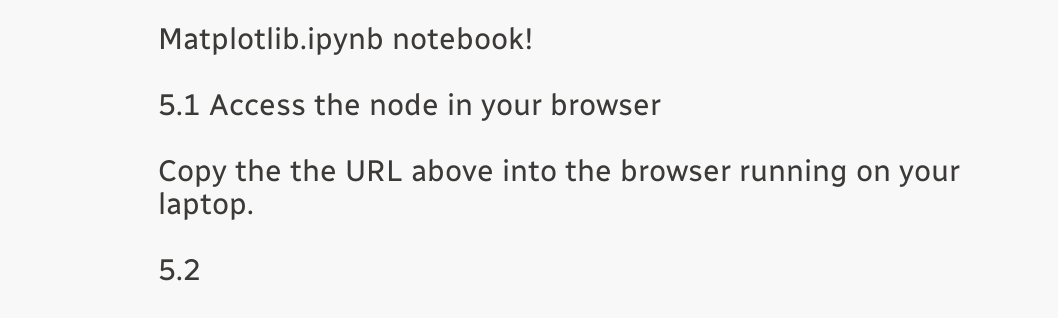Matplotlib.ipynb notebook!

5.1 Access the node in your browser

Copy the the URL above into the browser running on your laptop.

5.2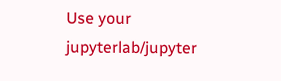Use your jupyterlab/jupyter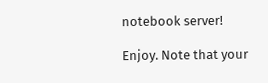notebook server!

Enjoy. Note that your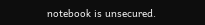notebook is unsecured.